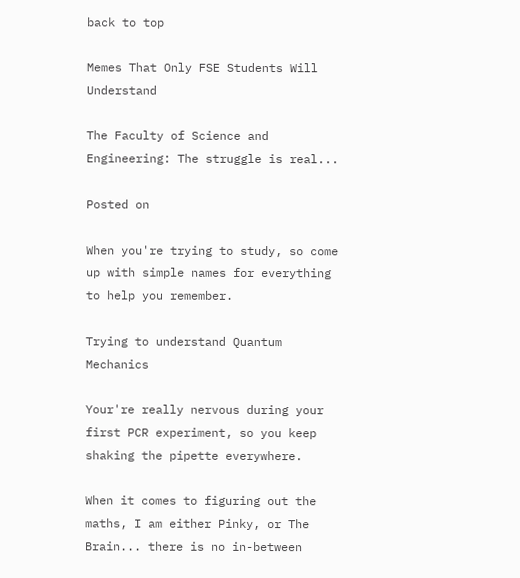back to top

Memes That Only FSE Students Will Understand

The Faculty of Science and Engineering: The struggle is real...

Posted on

When you're trying to study, so come up with simple names for everything to help you remember.

Trying to understand Quantum Mechanics

Your're really nervous during your first PCR experiment, so you keep shaking the pipette everywhere.

When it comes to figuring out the maths, I am either Pinky, or The Brain... there is no in-between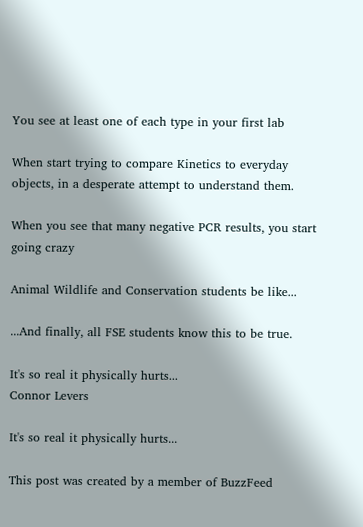You see at least one of each type in your first lab

When start trying to compare Kinetics to everyday objects, in a desperate attempt to understand them.

When you see that many negative PCR results, you start going crazy

Animal Wildlife and Conservation students be like...

...And finally, all FSE students know this to be true.

It's so real it physically hurts...
Connor Levers

It's so real it physically hurts...

This post was created by a member of BuzzFeed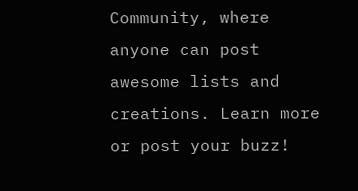Community, where anyone can post awesome lists and creations. Learn more or post your buzz!